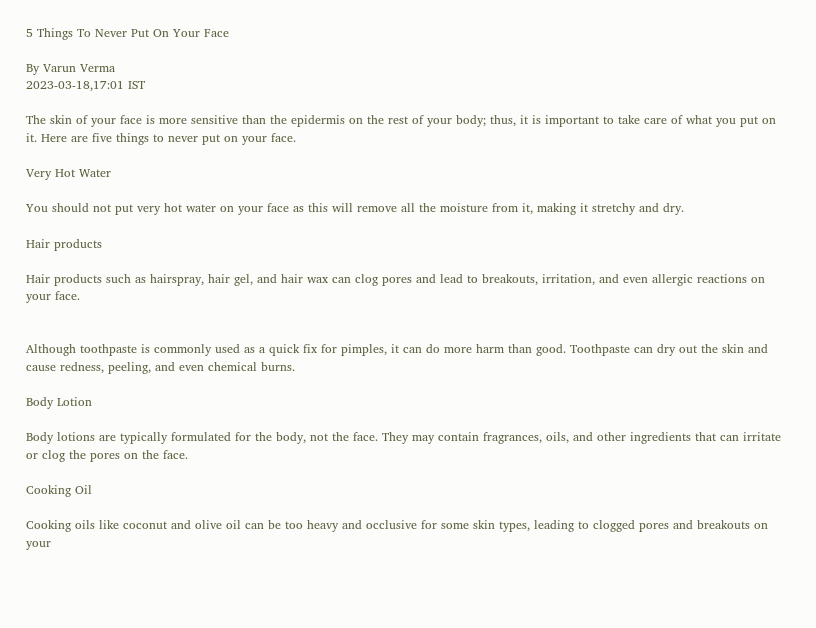5 Things To Never Put On Your Face

By Varun Verma
2023-03-18,17:01 IST

The skin of your face is more sensitive than the epidermis on the rest of your body; thus, it is important to take care of what you put on it. Here are five things to never put on your face.

Very Hot Water

You should not put very hot water on your face as this will remove all the moisture from it, making it stretchy and dry.

Hair products

Hair products such as hairspray, hair gel, and hair wax can clog pores and lead to breakouts, irritation, and even allergic reactions on your face.


Although toothpaste is commonly used as a quick fix for pimples, it can do more harm than good. Toothpaste can dry out the skin and cause redness, peeling, and even chemical burns.

Body Lotion

Body lotions are typically formulated for the body, not the face. They may contain fragrances, oils, and other ingredients that can irritate or clog the pores on the face.

Cooking Oil

Cooking oils like coconut and olive oil can be too heavy and occlusive for some skin types, leading to clogged pores and breakouts on your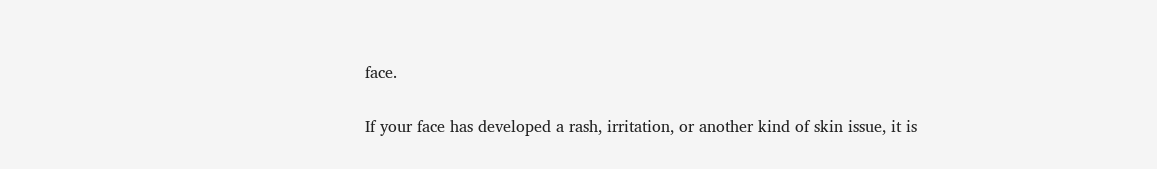face.


If your face has developed a rash, irritation, or another kind of skin issue, it is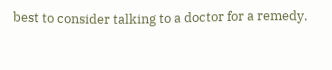best to consider talking to a doctor for a remedy.